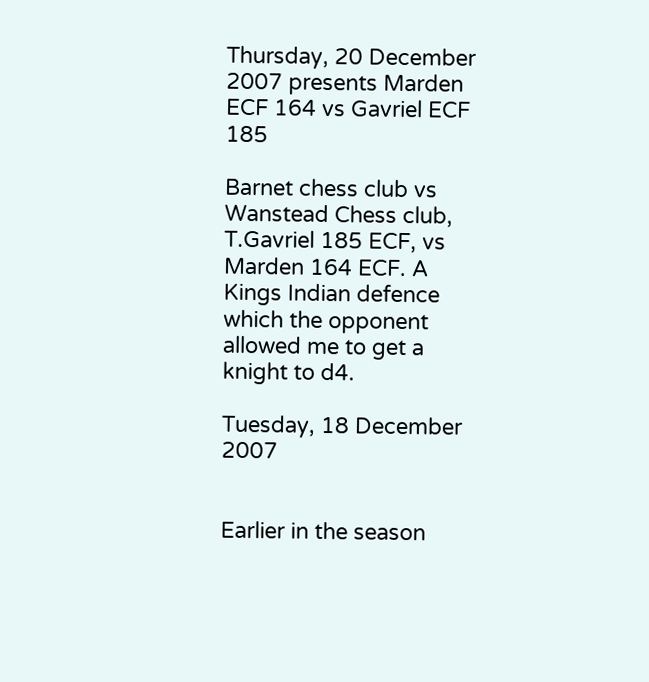Thursday, 20 December 2007 presents Marden ECF 164 vs Gavriel ECF 185

Barnet chess club vs Wanstead Chess club, T.Gavriel 185 ECF, vs Marden 164 ECF. A Kings Indian defence which the opponent allowed me to get a knight to d4.

Tuesday, 18 December 2007


Earlier in the season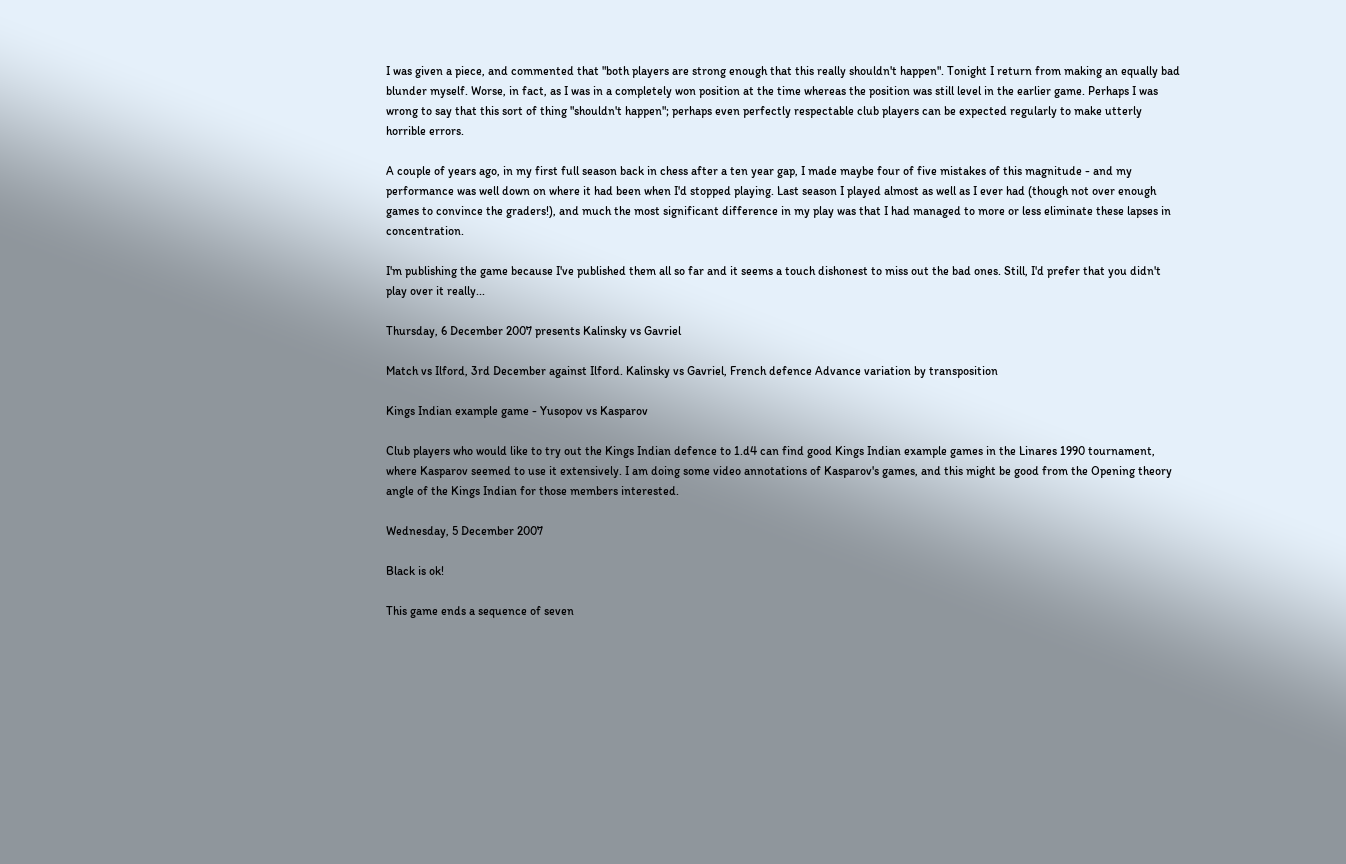I was given a piece, and commented that "both players are strong enough that this really shouldn't happen". Tonight I return from making an equally bad blunder myself. Worse, in fact, as I was in a completely won position at the time whereas the position was still level in the earlier game. Perhaps I was wrong to say that this sort of thing "shouldn't happen"; perhaps even perfectly respectable club players can be expected regularly to make utterly horrible errors.

A couple of years ago, in my first full season back in chess after a ten year gap, I made maybe four of five mistakes of this magnitude - and my performance was well down on where it had been when I'd stopped playing. Last season I played almost as well as I ever had (though not over enough games to convince the graders!), and much the most significant difference in my play was that I had managed to more or less eliminate these lapses in concentration.

I'm publishing the game because I've published them all so far and it seems a touch dishonest to miss out the bad ones. Still, I'd prefer that you didn't play over it really...

Thursday, 6 December 2007 presents Kalinsky vs Gavriel

Match vs Ilford, 3rd December against Ilford. Kalinsky vs Gavriel, French defence Advance variation by transposition

Kings Indian example game - Yusopov vs Kasparov

Club players who would like to try out the Kings Indian defence to 1.d4 can find good Kings Indian example games in the Linares 1990 tournament, where Kasparov seemed to use it extensively. I am doing some video annotations of Kasparov's games, and this might be good from the Opening theory angle of the Kings Indian for those members interested.

Wednesday, 5 December 2007

Black is ok!

This game ends a sequence of seven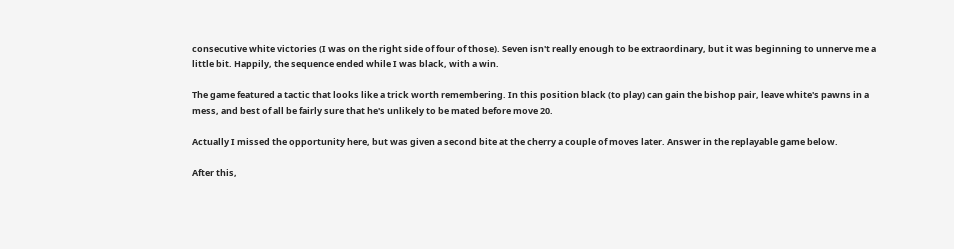consecutive white victories (I was on the right side of four of those). Seven isn't really enough to be extraordinary, but it was beginning to unnerve me a little bit. Happily, the sequence ended while I was black, with a win.

The game featured a tactic that looks like a trick worth remembering. In this position black (to play) can gain the bishop pair, leave white's pawns in a mess, and best of all be fairly sure that he's unlikely to be mated before move 20.

Actually I missed the opportunity here, but was given a second bite at the cherry a couple of moves later. Answer in the replayable game below.

After this,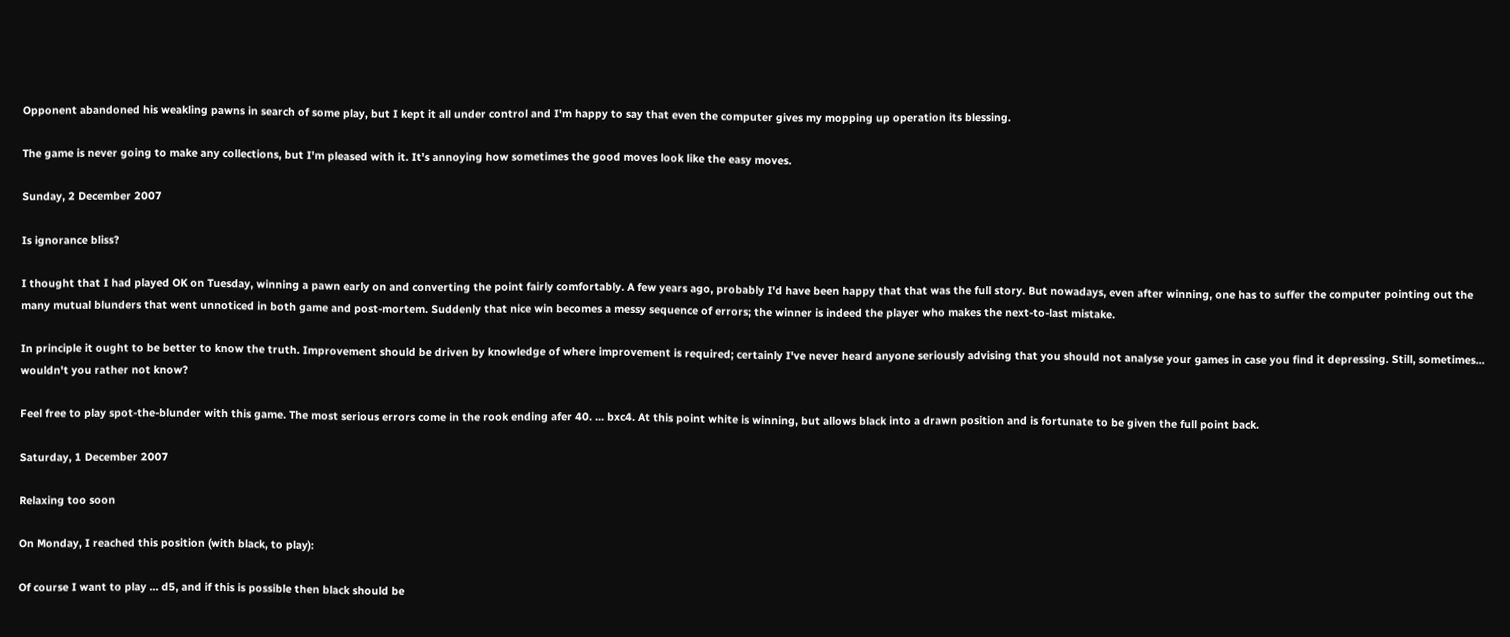Opponent abandoned his weakling pawns in search of some play, but I kept it all under control and I'm happy to say that even the computer gives my mopping up operation its blessing.

The game is never going to make any collections, but I'm pleased with it. It's annoying how sometimes the good moves look like the easy moves.

Sunday, 2 December 2007

Is ignorance bliss?

I thought that I had played OK on Tuesday, winning a pawn early on and converting the point fairly comfortably. A few years ago, probably I'd have been happy that that was the full story. But nowadays, even after winning, one has to suffer the computer pointing out the many mutual blunders that went unnoticed in both game and post-mortem. Suddenly that nice win becomes a messy sequence of errors; the winner is indeed the player who makes the next-to-last mistake.

In principle it ought to be better to know the truth. Improvement should be driven by knowledge of where improvement is required; certainly I've never heard anyone seriously advising that you should not analyse your games in case you find it depressing. Still, sometimes... wouldn't you rather not know?

Feel free to play spot-the-blunder with this game. The most serious errors come in the rook ending afer 40. ... bxc4. At this point white is winning, but allows black into a drawn position and is fortunate to be given the full point back.

Saturday, 1 December 2007

Relaxing too soon

On Monday, I reached this position (with black, to play):

Of course I want to play ... d5, and if this is possible then black should be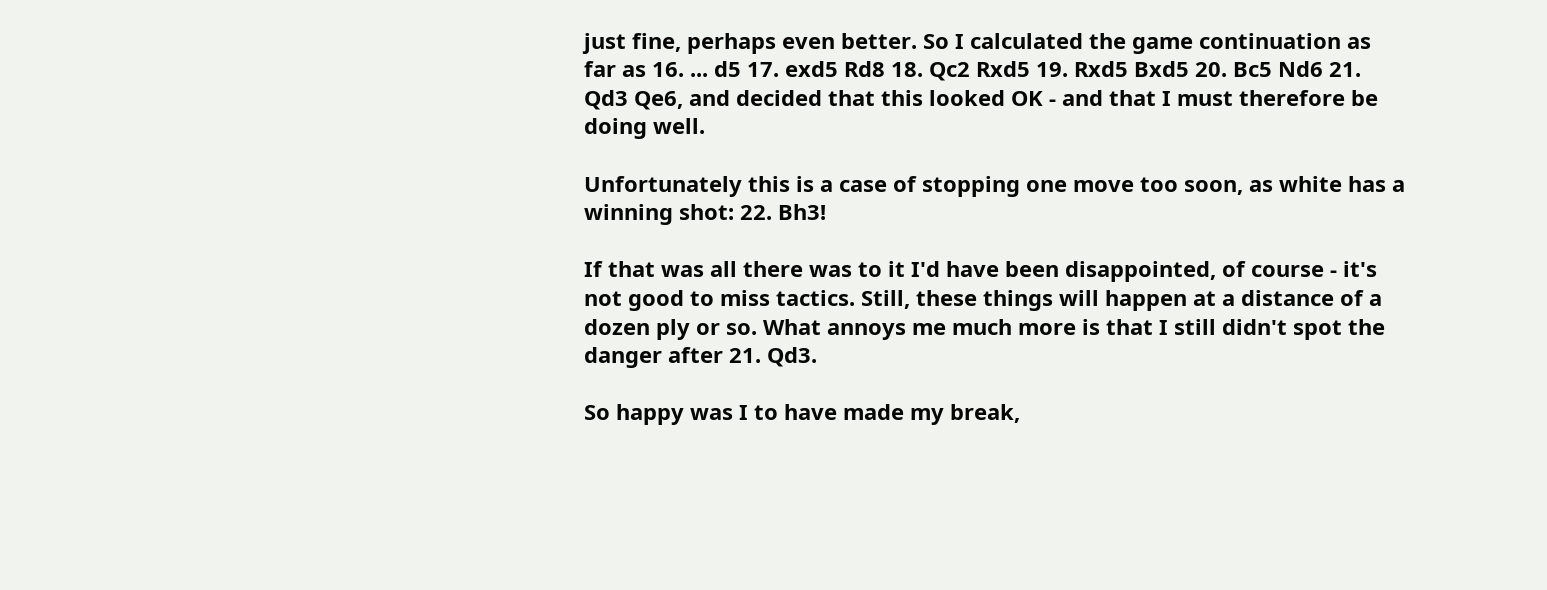just fine, perhaps even better. So I calculated the game continuation as far as 16. ... d5 17. exd5 Rd8 18. Qc2 Rxd5 19. Rxd5 Bxd5 20. Bc5 Nd6 21. Qd3 Qe6, and decided that this looked OK - and that I must therefore be doing well.

Unfortunately this is a case of stopping one move too soon, as white has a winning shot: 22. Bh3!

If that was all there was to it I'd have been disappointed, of course - it's not good to miss tactics. Still, these things will happen at a distance of a dozen ply or so. What annoys me much more is that I still didn't spot the danger after 21. Qd3.

So happy was I to have made my break,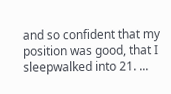and so confident that my position was good, that I sleepwalked into 21. ...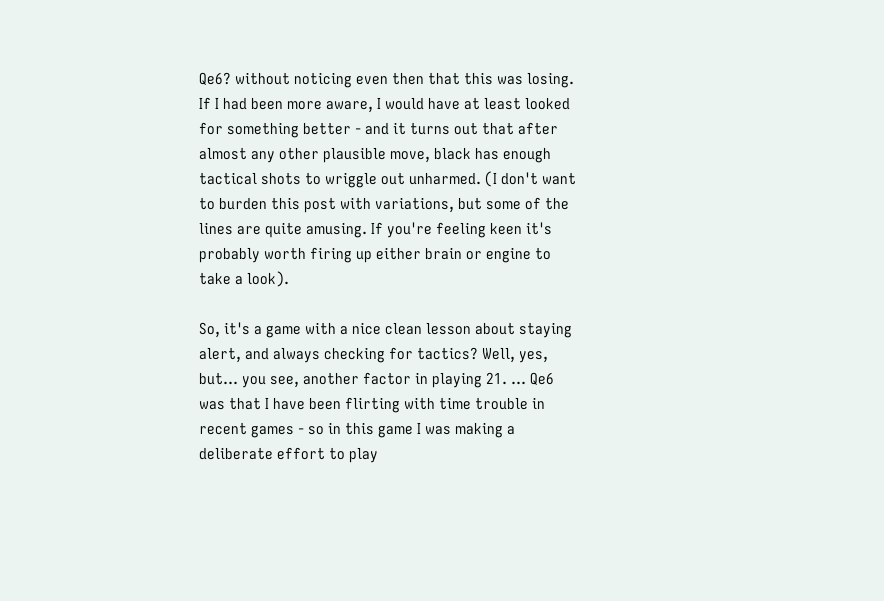Qe6? without noticing even then that this was losing. If I had been more aware, I would have at least looked for something better - and it turns out that after almost any other plausible move, black has enough tactical shots to wriggle out unharmed. (I don't want to burden this post with variations, but some of the lines are quite amusing. If you're feeling keen it's probably worth firing up either brain or engine to take a look).

So, it's a game with a nice clean lesson about staying alert, and always checking for tactics? Well, yes, but... you see, another factor in playing 21. ... Qe6 was that I have been flirting with time trouble in recent games - so in this game I was making a deliberate effort to play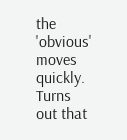the 'obvious' moves quickly. Turns out that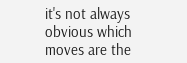it's not always obvious which moves are the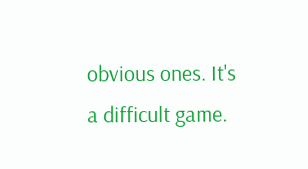obvious ones. It's a difficult game.